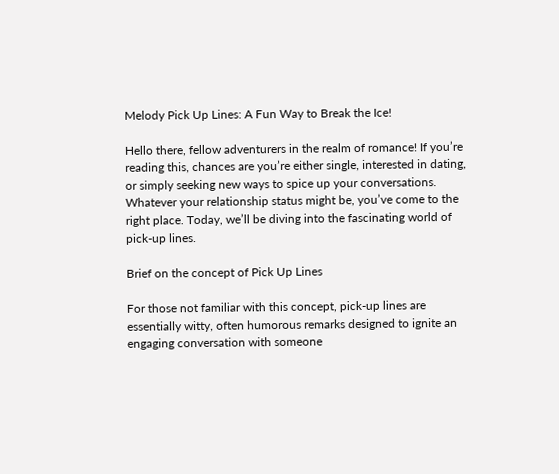Melody Pick Up Lines: A Fun Way to Break the Ice!

Hello there, fellow adventurers in the realm of romance! If you’re reading this, chances are you’re either single, interested in dating, or simply seeking new ways to spice up your conversations. Whatever your relationship status might be, you’ve come to the right place. Today, we’ll be diving into the fascinating world of pick-up lines.

Brief on the concept of Pick Up Lines

For those not familiar with this concept, pick-up lines are essentially witty, often humorous remarks designed to ignite an engaging conversation with someone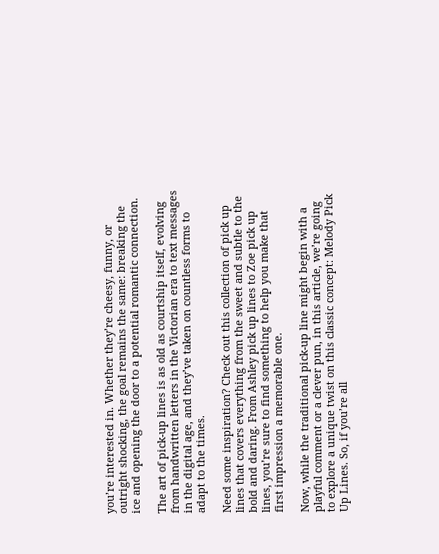you’re interested in. Whether they’re cheesy, funny, or outright shocking, the goal remains the same: breaking the ice and opening the door to a potential romantic connection.

The art of pick-up lines is as old as courtship itself, evolving from handwritten letters in the Victorian era to text messages in the digital age, and they’ve taken on countless forms to adapt to the times.

Need some inspiration? Check out this collection of pick up lines that covers everything from the sweet and subtle to the bold and daring. From Ashley pick up lines to Zoe pick up lines, you’re sure to find something to help you make that first impression a memorable one.

Now, while the traditional pick-up line might begin with a playful comment or a clever pun, in this article, we’re going to explore a unique twist on this classic concept: Melody Pick Up Lines. So, if you’re all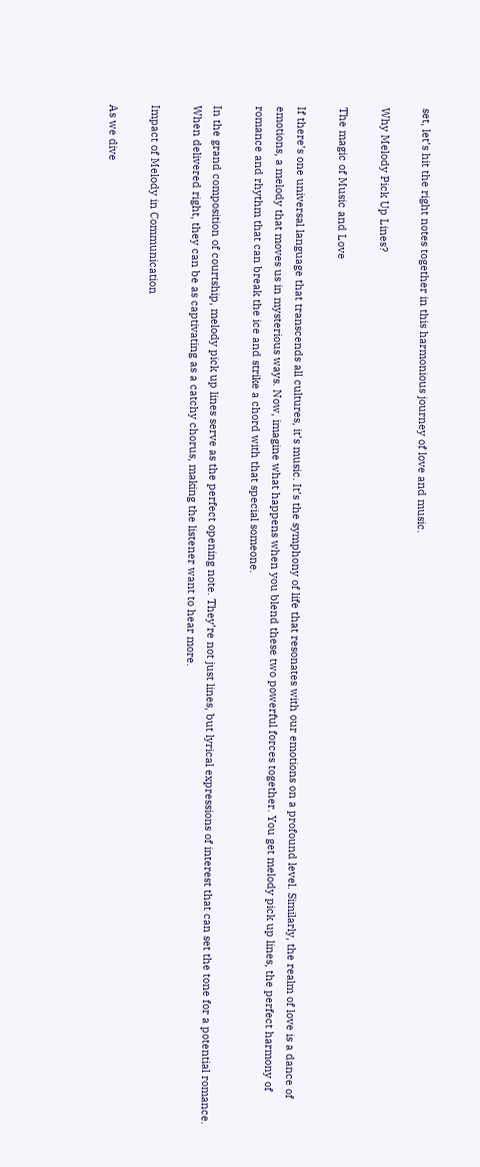set, let’s hit the right notes together in this harmonious journey of love and music.

Why Melody Pick Up Lines?

The magic of Music and Love

If there’s one universal language that transcends all cultures, it’s music. It’s the symphony of life that resonates with our emotions on a profound level. Similarly, the realm of love is a dance of emotions, a melody that moves us in mysterious ways. Now, imagine what happens when you blend these two powerful forces together. You get melody pick up lines, the perfect harmony of romance and rhythm that can break the ice and strike a chord with that special someone.

In the grand composition of courtship, melody pick up lines serve as the perfect opening note. They’re not just lines, but lyrical expressions of interest that can set the tone for a potential romance. When delivered right, they can be as captivating as a catchy chorus, making the listener want to hear more.

Impact of Melody in Communication

As we dive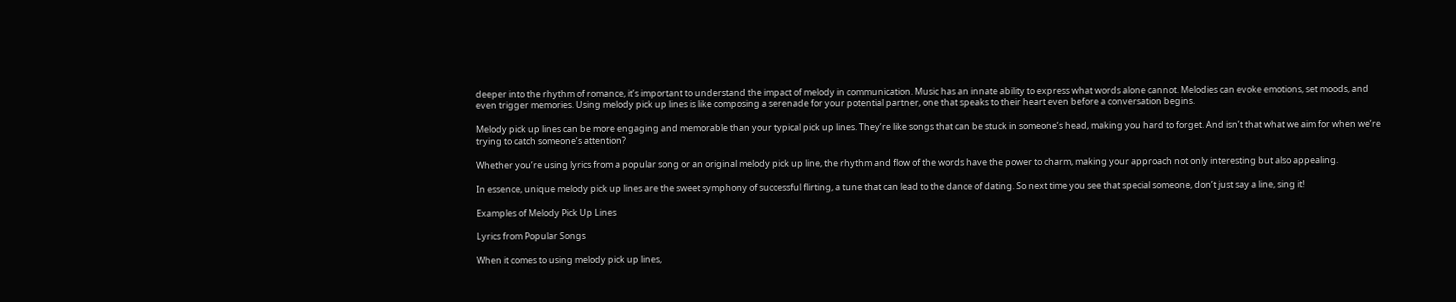deeper into the rhythm of romance, it’s important to understand the impact of melody in communication. Music has an innate ability to express what words alone cannot. Melodies can evoke emotions, set moods, and even trigger memories. Using melody pick up lines is like composing a serenade for your potential partner, one that speaks to their heart even before a conversation begins.

Melody pick up lines can be more engaging and memorable than your typical pick up lines. They’re like songs that can be stuck in someone’s head, making you hard to forget. And isn’t that what we aim for when we’re trying to catch someone’s attention?

Whether you’re using lyrics from a popular song or an original melody pick up line, the rhythm and flow of the words have the power to charm, making your approach not only interesting but also appealing.

In essence, unique melody pick up lines are the sweet symphony of successful flirting, a tune that can lead to the dance of dating. So next time you see that special someone, don’t just say a line, sing it!

Examples of Melody Pick Up Lines

Lyrics from Popular Songs

When it comes to using melody pick up lines,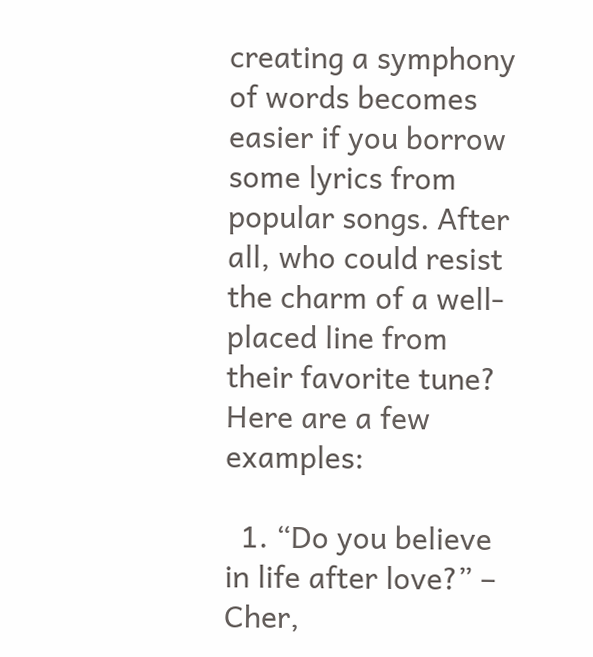creating a symphony of words becomes easier if you borrow some lyrics from popular songs. After all, who could resist the charm of a well-placed line from their favorite tune? Here are a few examples:

  1. “Do you believe in life after love?” – Cher,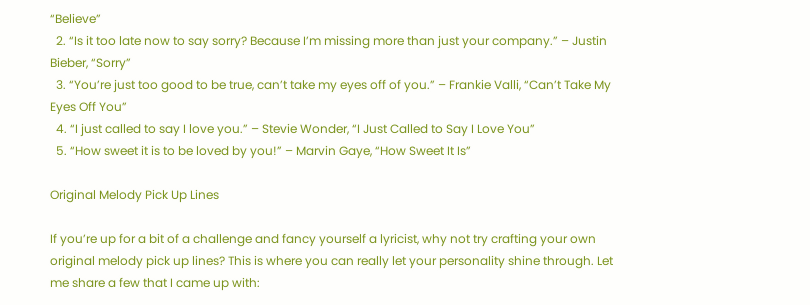“Believe”
  2. “Is it too late now to say sorry? Because I’m missing more than just your company.” – Justin Bieber, “Sorry”
  3. “You’re just too good to be true, can’t take my eyes off of you.” – Frankie Valli, “Can’t Take My Eyes Off You”
  4. “I just called to say I love you.” – Stevie Wonder, “I Just Called to Say I Love You”
  5. “How sweet it is to be loved by you!” – Marvin Gaye, “How Sweet It Is”

Original Melody Pick Up Lines

If you’re up for a bit of a challenge and fancy yourself a lyricist, why not try crafting your own original melody pick up lines? This is where you can really let your personality shine through. Let me share a few that I came up with: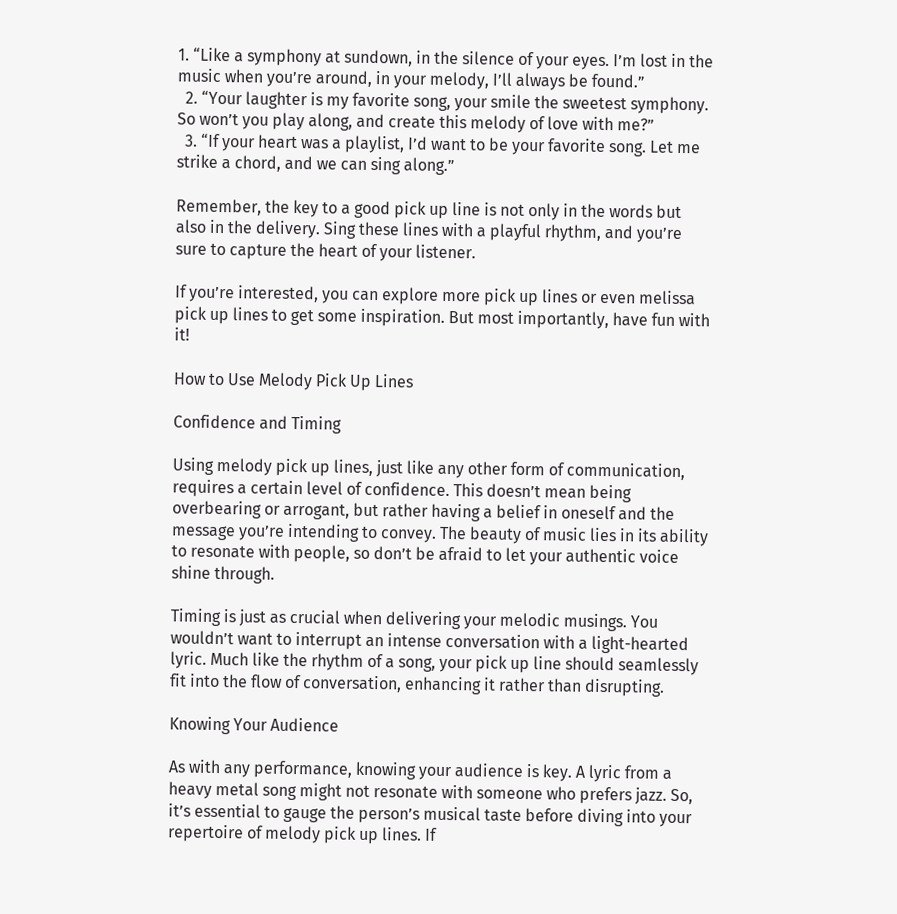1. “Like a symphony at sundown, in the silence of your eyes. I’m lost in the music when you’re around, in your melody, I’ll always be found.”
  2. “Your laughter is my favorite song, your smile the sweetest symphony. So won’t you play along, and create this melody of love with me?”
  3. “If your heart was a playlist, I’d want to be your favorite song. Let me strike a chord, and we can sing along.”

Remember, the key to a good pick up line is not only in the words but also in the delivery. Sing these lines with a playful rhythm, and you’re sure to capture the heart of your listener.

If you’re interested, you can explore more pick up lines or even melissa pick up lines to get some inspiration. But most importantly, have fun with it!

How to Use Melody Pick Up Lines

Confidence and Timing

Using melody pick up lines, just like any other form of communication, requires a certain level of confidence. This doesn’t mean being overbearing or arrogant, but rather having a belief in oneself and the message you’re intending to convey. The beauty of music lies in its ability to resonate with people, so don’t be afraid to let your authentic voice shine through.

Timing is just as crucial when delivering your melodic musings. You wouldn’t want to interrupt an intense conversation with a light-hearted lyric. Much like the rhythm of a song, your pick up line should seamlessly fit into the flow of conversation, enhancing it rather than disrupting.

Knowing Your Audience

As with any performance, knowing your audience is key. A lyric from a heavy metal song might not resonate with someone who prefers jazz. So, it’s essential to gauge the person’s musical taste before diving into your repertoire of melody pick up lines. If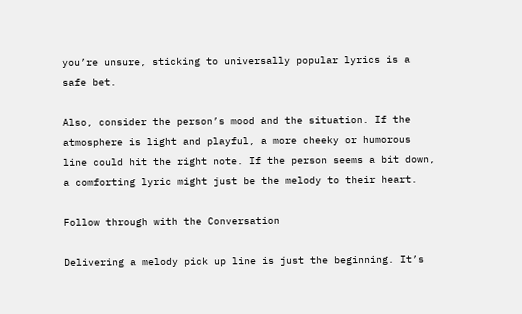you’re unsure, sticking to universally popular lyrics is a safe bet.

Also, consider the person’s mood and the situation. If the atmosphere is light and playful, a more cheeky or humorous line could hit the right note. If the person seems a bit down, a comforting lyric might just be the melody to their heart.

Follow through with the Conversation

Delivering a melody pick up line is just the beginning. It’s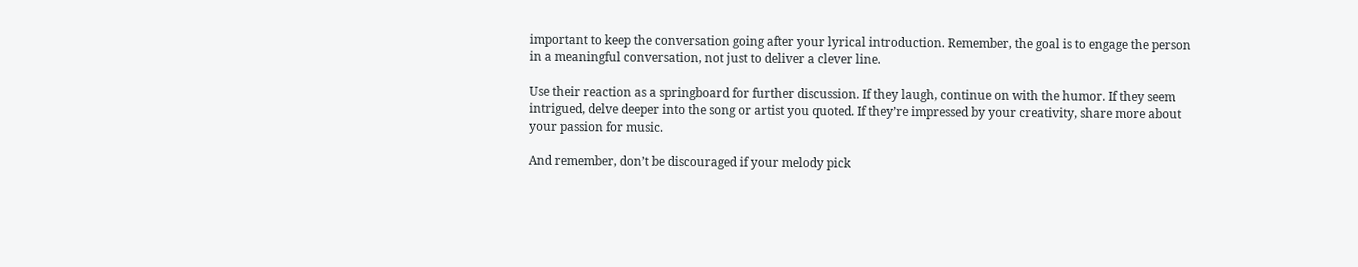important to keep the conversation going after your lyrical introduction. Remember, the goal is to engage the person in a meaningful conversation, not just to deliver a clever line.

Use their reaction as a springboard for further discussion. If they laugh, continue on with the humor. If they seem intrigued, delve deeper into the song or artist you quoted. If they’re impressed by your creativity, share more about your passion for music.

And remember, don’t be discouraged if your melody pick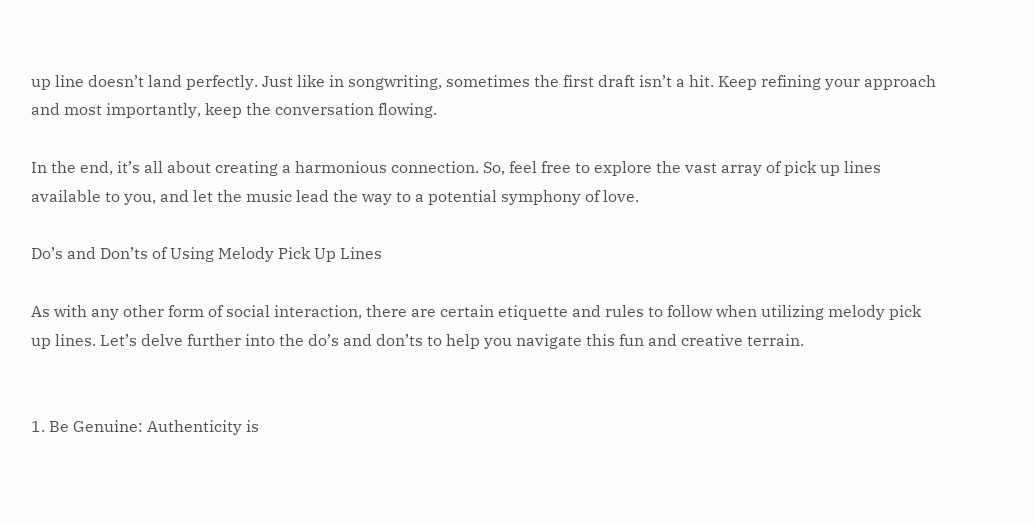up line doesn’t land perfectly. Just like in songwriting, sometimes the first draft isn’t a hit. Keep refining your approach and most importantly, keep the conversation flowing.

In the end, it’s all about creating a harmonious connection. So, feel free to explore the vast array of pick up lines available to you, and let the music lead the way to a potential symphony of love.

Do’s and Don’ts of Using Melody Pick Up Lines

As with any other form of social interaction, there are certain etiquette and rules to follow when utilizing melody pick up lines. Let’s delve further into the do’s and don’ts to help you navigate this fun and creative terrain.


1. Be Genuine: Authenticity is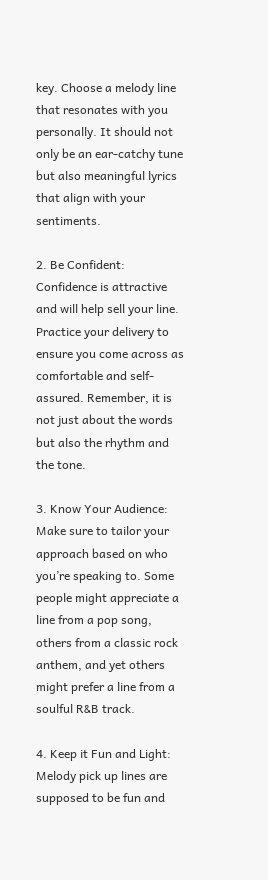key. Choose a melody line that resonates with you personally. It should not only be an ear-catchy tune but also meaningful lyrics that align with your sentiments.

2. Be Confident: Confidence is attractive and will help sell your line. Practice your delivery to ensure you come across as comfortable and self-assured. Remember, it is not just about the words but also the rhythm and the tone.

3. Know Your Audience: Make sure to tailor your approach based on who you’re speaking to. Some people might appreciate a line from a pop song, others from a classic rock anthem, and yet others might prefer a line from a soulful R&B track.

4. Keep it Fun and Light: Melody pick up lines are supposed to be fun and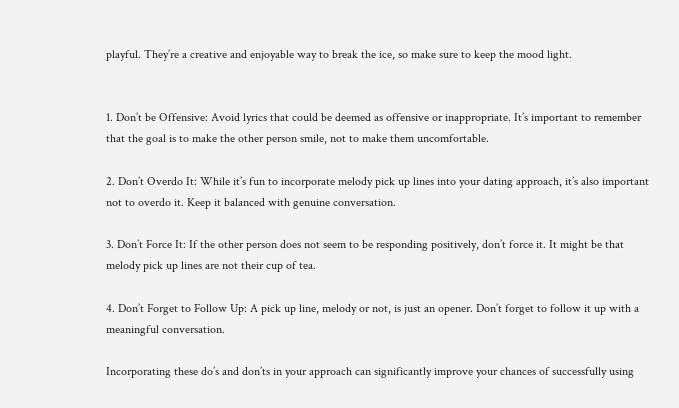playful. They’re a creative and enjoyable way to break the ice, so make sure to keep the mood light.


1. Don’t be Offensive: Avoid lyrics that could be deemed as offensive or inappropriate. It’s important to remember that the goal is to make the other person smile, not to make them uncomfortable.

2. Don’t Overdo It: While it’s fun to incorporate melody pick up lines into your dating approach, it’s also important not to overdo it. Keep it balanced with genuine conversation.

3. Don’t Force It: If the other person does not seem to be responding positively, don’t force it. It might be that melody pick up lines are not their cup of tea.

4. Don’t Forget to Follow Up: A pick up line, melody or not, is just an opener. Don’t forget to follow it up with a meaningful conversation.

Incorporating these do’s and don’ts in your approach can significantly improve your chances of successfully using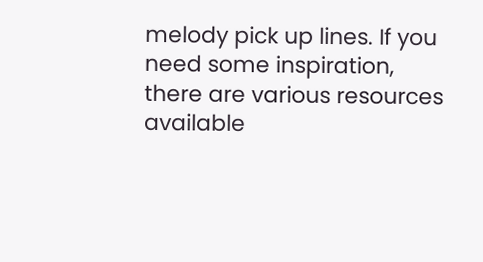melody pick up lines. If you need some inspiration, there are various resources available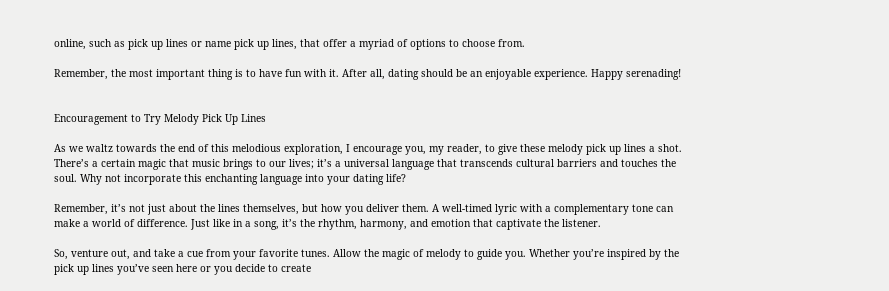online, such as pick up lines or name pick up lines, that offer a myriad of options to choose from.

Remember, the most important thing is to have fun with it. After all, dating should be an enjoyable experience. Happy serenading!


Encouragement to Try Melody Pick Up Lines

As we waltz towards the end of this melodious exploration, I encourage you, my reader, to give these melody pick up lines a shot. There’s a certain magic that music brings to our lives; it’s a universal language that transcends cultural barriers and touches the soul. Why not incorporate this enchanting language into your dating life?

Remember, it’s not just about the lines themselves, but how you deliver them. A well-timed lyric with a complementary tone can make a world of difference. Just like in a song, it’s the rhythm, harmony, and emotion that captivate the listener.

So, venture out, and take a cue from your favorite tunes. Allow the magic of melody to guide you. Whether you’re inspired by the pick up lines you’ve seen here or you decide to create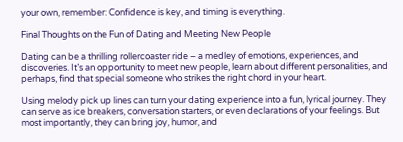your own, remember: Confidence is key, and timing is everything.

Final Thoughts on the Fun of Dating and Meeting New People

Dating can be a thrilling rollercoaster ride – a medley of emotions, experiences, and discoveries. It’s an opportunity to meet new people, learn about different personalities, and perhaps, find that special someone who strikes the right chord in your heart.

Using melody pick up lines can turn your dating experience into a fun, lyrical journey. They can serve as ice breakers, conversation starters, or even declarations of your feelings. But most importantly, they can bring joy, humor, and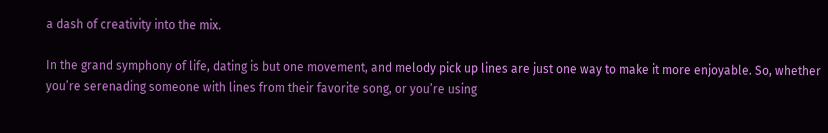a dash of creativity into the mix.

In the grand symphony of life, dating is but one movement, and melody pick up lines are just one way to make it more enjoyable. So, whether you’re serenading someone with lines from their favorite song, or you’re using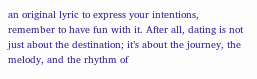an original lyric to express your intentions, remember to have fun with it. After all, dating is not just about the destination; it’s about the journey, the melody, and the rhythm of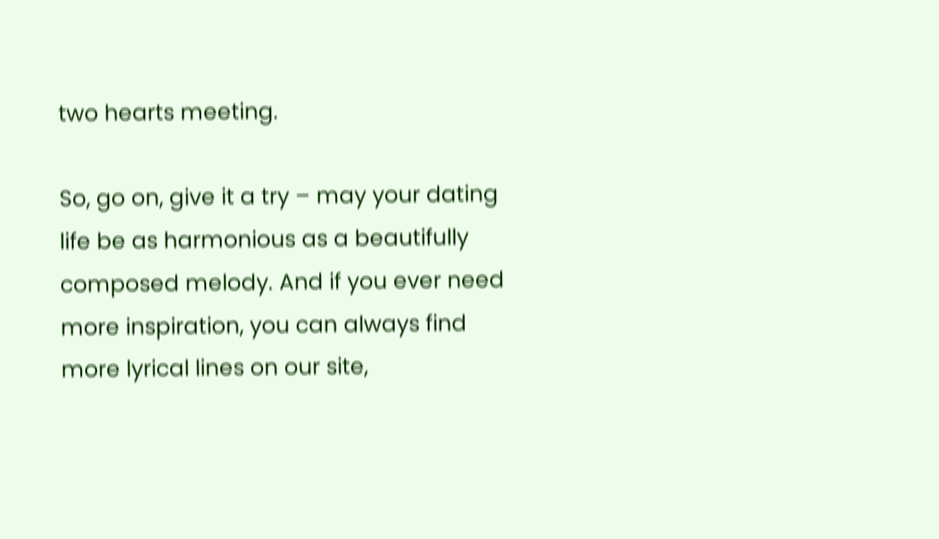two hearts meeting.

So, go on, give it a try – may your dating life be as harmonious as a beautifully composed melody. And if you ever need more inspiration, you can always find more lyrical lines on our site,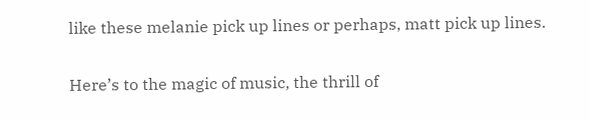like these melanie pick up lines or perhaps, matt pick up lines.

Here’s to the magic of music, the thrill of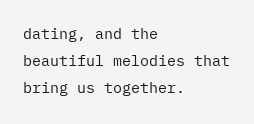dating, and the beautiful melodies that bring us together.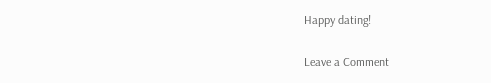Happy dating!

Leave a Comment